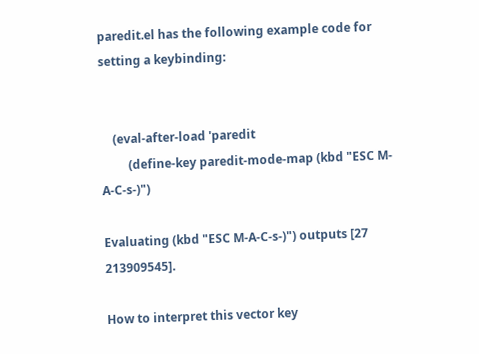paredit.el has the following example code for setting a keybinding:


    (eval-after-load 'paredit
         (define-key paredit-mode-map (kbd "ESC M-A-C-s-)")

Evaluating (kbd "ESC M-A-C-s-)") outputs [27 213909545].

How to interpret this vector key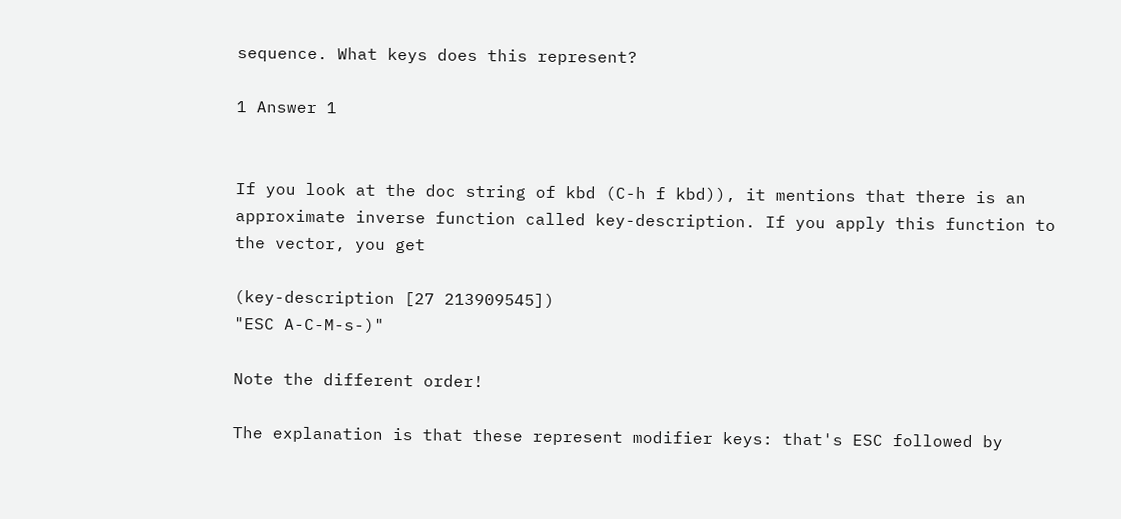sequence. What keys does this represent?

1 Answer 1


If you look at the doc string of kbd (C-h f kbd)), it mentions that there is an approximate inverse function called key-description. If you apply this function to the vector, you get

(key-description [27 213909545])
"ESC A-C-M-s-)"

Note the different order!

The explanation is that these represent modifier keys: that's ESC followed by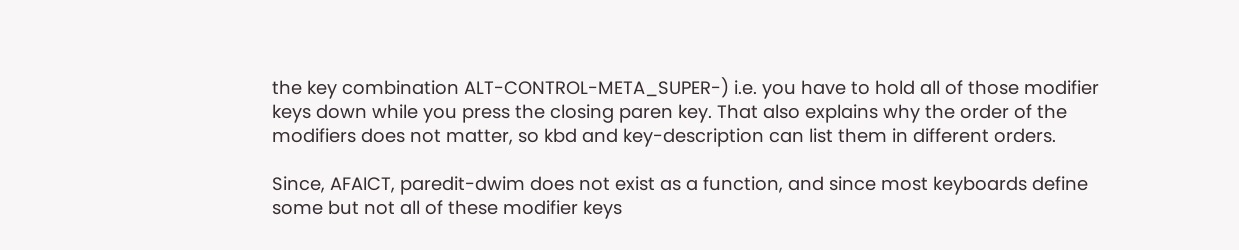the key combination ALT-CONTROL-META_SUPER-) i.e. you have to hold all of those modifier keys down while you press the closing paren key. That also explains why the order of the modifiers does not matter, so kbd and key-description can list them in different orders.

Since, AFAICT, paredit-dwim does not exist as a function, and since most keyboards define some but not all of these modifier keys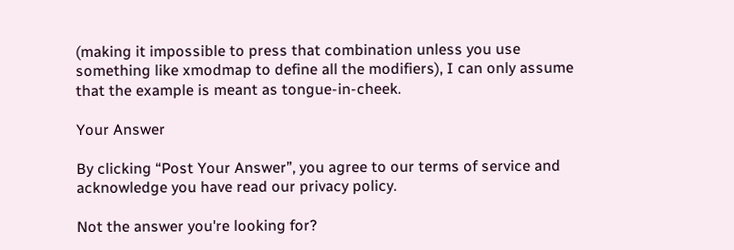(making it impossible to press that combination unless you use something like xmodmap to define all the modifiers), I can only assume that the example is meant as tongue-in-cheek.

Your Answer

By clicking “Post Your Answer”, you agree to our terms of service and acknowledge you have read our privacy policy.

Not the answer you're looking for?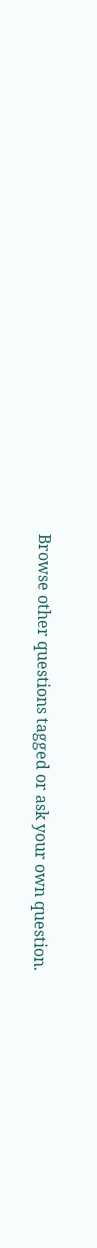Browse other questions tagged or ask your own question.